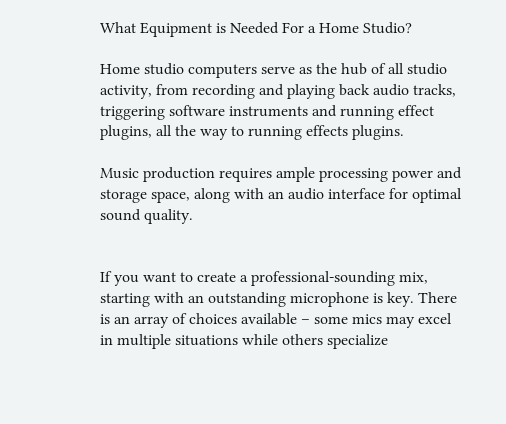What Equipment is Needed For a Home Studio?

Home studio computers serve as the hub of all studio activity, from recording and playing back audio tracks, triggering software instruments and running effect plugins, all the way to running effects plugins.

Music production requires ample processing power and storage space, along with an audio interface for optimal sound quality.


If you want to create a professional-sounding mix, starting with an outstanding microphone is key. There is an array of choices available – some mics may excel in multiple situations while others specialize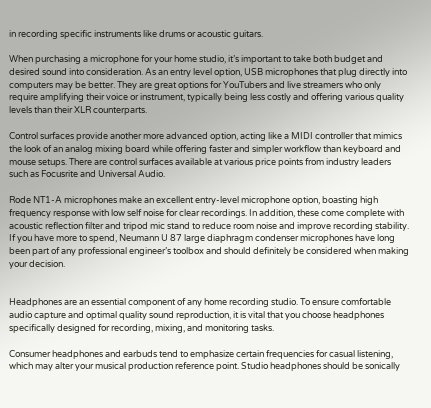in recording specific instruments like drums or acoustic guitars.

When purchasing a microphone for your home studio, it’s important to take both budget and desired sound into consideration. As an entry level option, USB microphones that plug directly into computers may be better. They are great options for YouTubers and live streamers who only require amplifying their voice or instrument, typically being less costly and offering various quality levels than their XLR counterparts.

Control surfaces provide another more advanced option, acting like a MIDI controller that mimics the look of an analog mixing board while offering faster and simpler workflow than keyboard and mouse setups. There are control surfaces available at various price points from industry leaders such as Focusrite and Universal Audio.

Rode NT1-A microphones make an excellent entry-level microphone option, boasting high frequency response with low self noise for clear recordings. In addition, these come complete with acoustic reflection filter and tripod mic stand to reduce room noise and improve recording stability. If you have more to spend, Neumann U 87 large diaphragm condenser microphones have long been part of any professional engineer’s toolbox and should definitely be considered when making your decision.


Headphones are an essential component of any home recording studio. To ensure comfortable audio capture and optimal quality sound reproduction, it is vital that you choose headphones specifically designed for recording, mixing, and monitoring tasks.

Consumer headphones and earbuds tend to emphasize certain frequencies for casual listening, which may alter your musical production reference point. Studio headphones should be sonically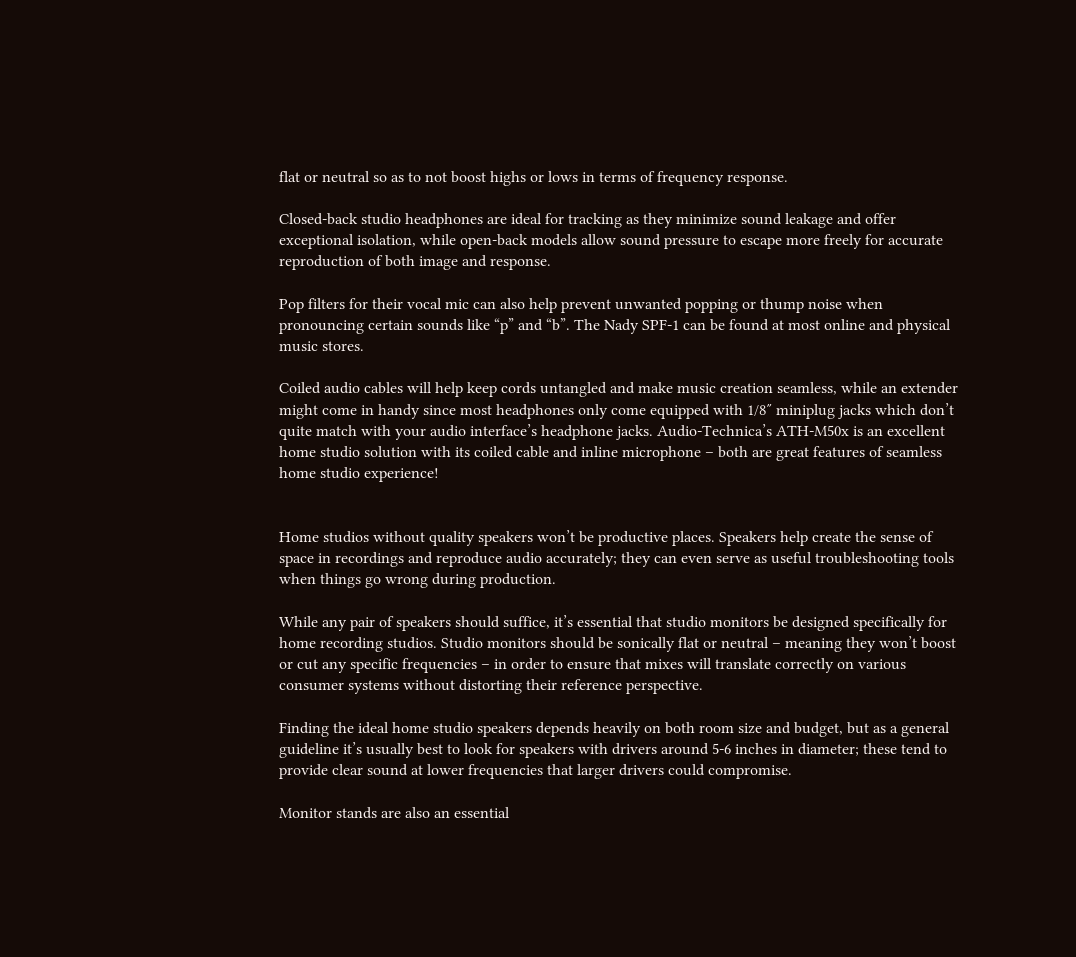flat or neutral so as to not boost highs or lows in terms of frequency response.

Closed-back studio headphones are ideal for tracking as they minimize sound leakage and offer exceptional isolation, while open-back models allow sound pressure to escape more freely for accurate reproduction of both image and response.

Pop filters for their vocal mic can also help prevent unwanted popping or thump noise when pronouncing certain sounds like “p” and “b”. The Nady SPF-1 can be found at most online and physical music stores.

Coiled audio cables will help keep cords untangled and make music creation seamless, while an extender might come in handy since most headphones only come equipped with 1/8″ miniplug jacks which don’t quite match with your audio interface’s headphone jacks. Audio-Technica’s ATH-M50x is an excellent home studio solution with its coiled cable and inline microphone – both are great features of seamless home studio experience!


Home studios without quality speakers won’t be productive places. Speakers help create the sense of space in recordings and reproduce audio accurately; they can even serve as useful troubleshooting tools when things go wrong during production.

While any pair of speakers should suffice, it’s essential that studio monitors be designed specifically for home recording studios. Studio monitors should be sonically flat or neutral – meaning they won’t boost or cut any specific frequencies – in order to ensure that mixes will translate correctly on various consumer systems without distorting their reference perspective.

Finding the ideal home studio speakers depends heavily on both room size and budget, but as a general guideline it’s usually best to look for speakers with drivers around 5-6 inches in diameter; these tend to provide clear sound at lower frequencies that larger drivers could compromise.

Monitor stands are also an essential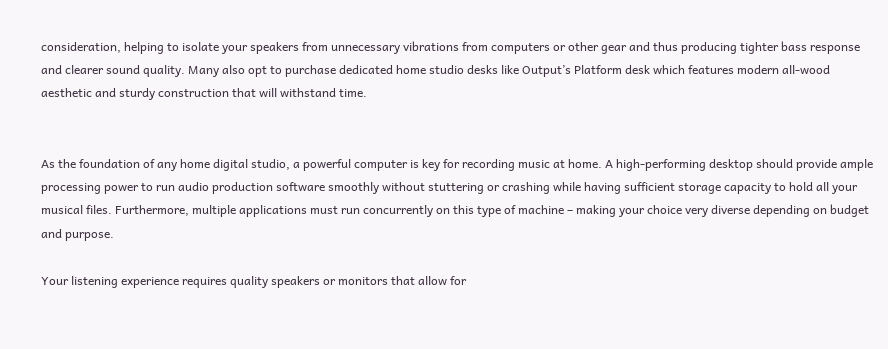consideration, helping to isolate your speakers from unnecessary vibrations from computers or other gear and thus producing tighter bass response and clearer sound quality. Many also opt to purchase dedicated home studio desks like Output’s Platform desk which features modern all-wood aesthetic and sturdy construction that will withstand time.


As the foundation of any home digital studio, a powerful computer is key for recording music at home. A high-performing desktop should provide ample processing power to run audio production software smoothly without stuttering or crashing while having sufficient storage capacity to hold all your musical files. Furthermore, multiple applications must run concurrently on this type of machine – making your choice very diverse depending on budget and purpose.

Your listening experience requires quality speakers or monitors that allow for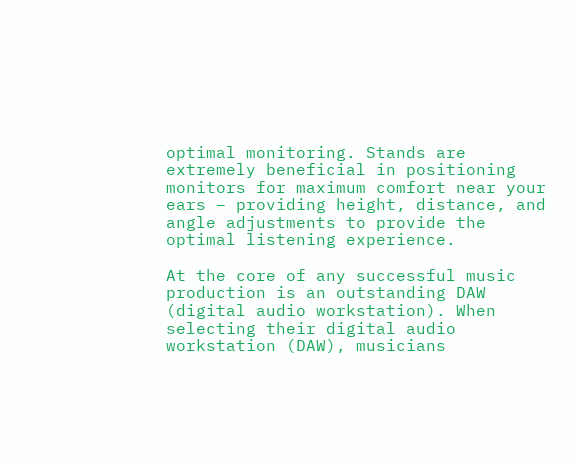optimal monitoring. Stands are extremely beneficial in positioning monitors for maximum comfort near your ears – providing height, distance, and angle adjustments to provide the optimal listening experience.

At the core of any successful music production is an outstanding DAW (digital audio workstation). When selecting their digital audio workstation (DAW), musicians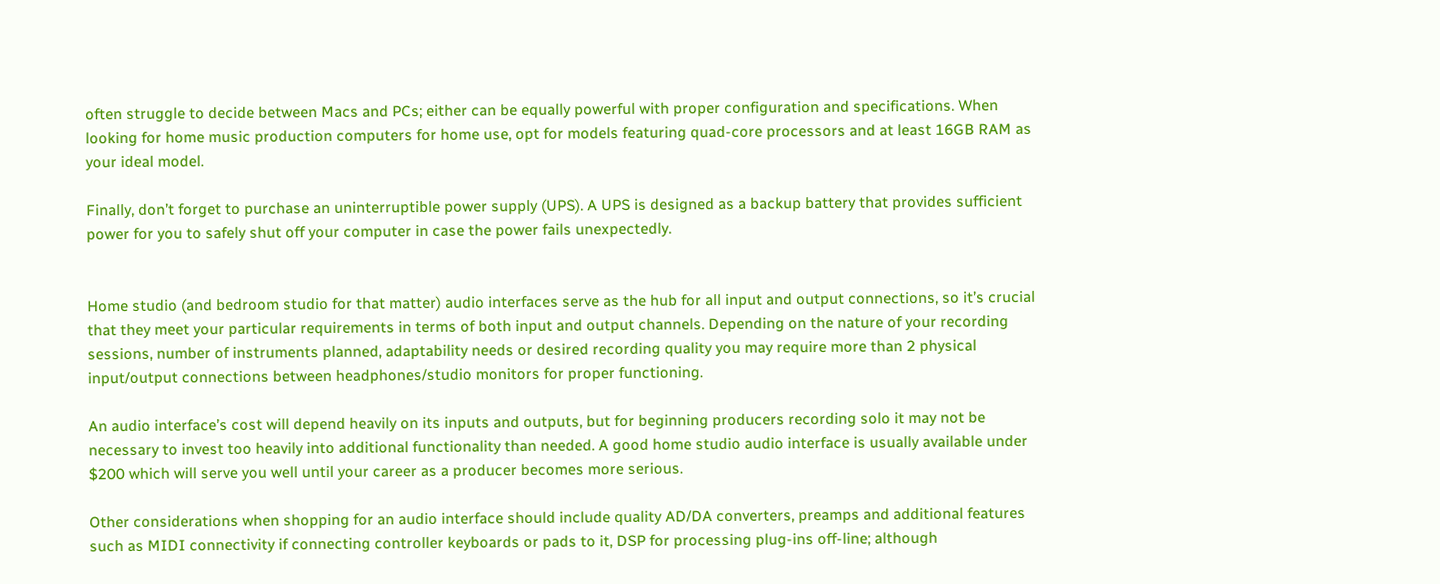often struggle to decide between Macs and PCs; either can be equally powerful with proper configuration and specifications. When looking for home music production computers for home use, opt for models featuring quad-core processors and at least 16GB RAM as your ideal model.

Finally, don’t forget to purchase an uninterruptible power supply (UPS). A UPS is designed as a backup battery that provides sufficient power for you to safely shut off your computer in case the power fails unexpectedly.


Home studio (and bedroom studio for that matter) audio interfaces serve as the hub for all input and output connections, so it’s crucial that they meet your particular requirements in terms of both input and output channels. Depending on the nature of your recording sessions, number of instruments planned, adaptability needs or desired recording quality you may require more than 2 physical input/output connections between headphones/studio monitors for proper functioning.

An audio interface’s cost will depend heavily on its inputs and outputs, but for beginning producers recording solo it may not be necessary to invest too heavily into additional functionality than needed. A good home studio audio interface is usually available under $200 which will serve you well until your career as a producer becomes more serious.

Other considerations when shopping for an audio interface should include quality AD/DA converters, preamps and additional features such as MIDI connectivity if connecting controller keyboards or pads to it, DSP for processing plug-ins off-line; although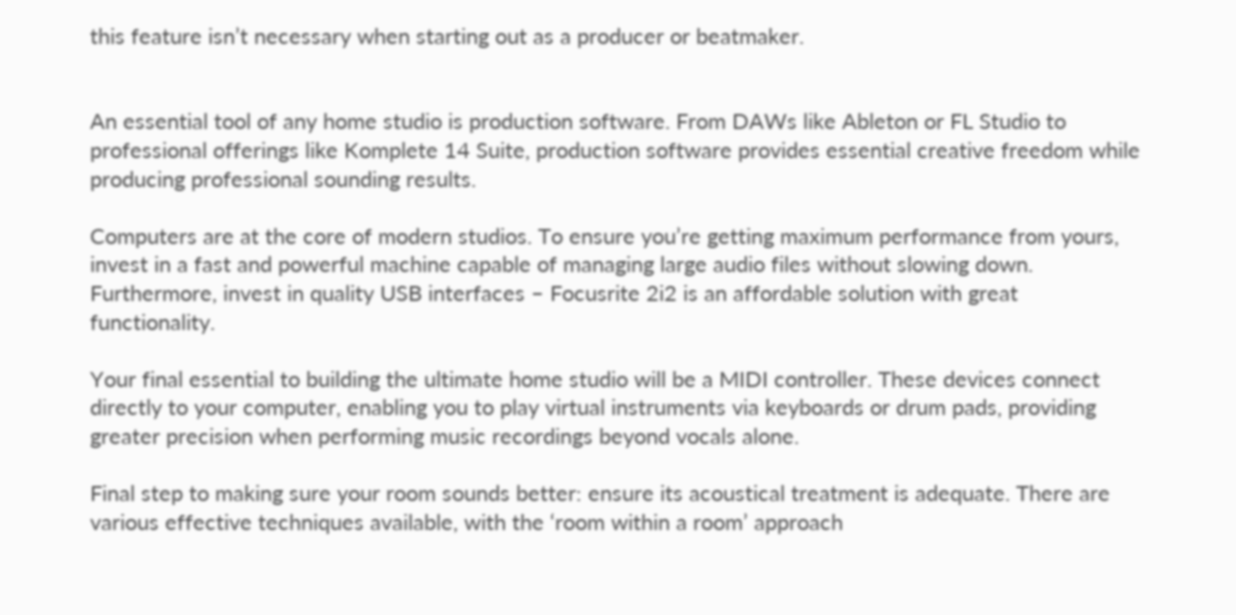this feature isn’t necessary when starting out as a producer or beatmaker.


An essential tool of any home studio is production software. From DAWs like Ableton or FL Studio to professional offerings like Komplete 14 Suite, production software provides essential creative freedom while producing professional sounding results.

Computers are at the core of modern studios. To ensure you’re getting maximum performance from yours, invest in a fast and powerful machine capable of managing large audio files without slowing down. Furthermore, invest in quality USB interfaces – Focusrite 2i2 is an affordable solution with great functionality.

Your final essential to building the ultimate home studio will be a MIDI controller. These devices connect directly to your computer, enabling you to play virtual instruments via keyboards or drum pads, providing greater precision when performing music recordings beyond vocals alone.

Final step to making sure your room sounds better: ensure its acoustical treatment is adequate. There are various effective techniques available, with the ‘room within a room’ approach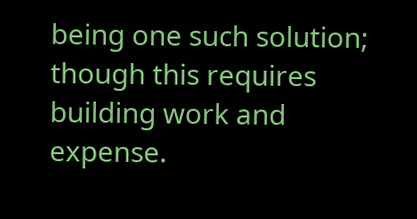being one such solution; though this requires building work and expense.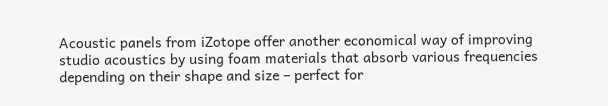Acoustic panels from iZotope offer another economical way of improving studio acoustics by using foam materials that absorb various frequencies depending on their shape and size – perfect for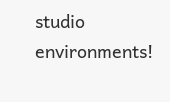studio environments!